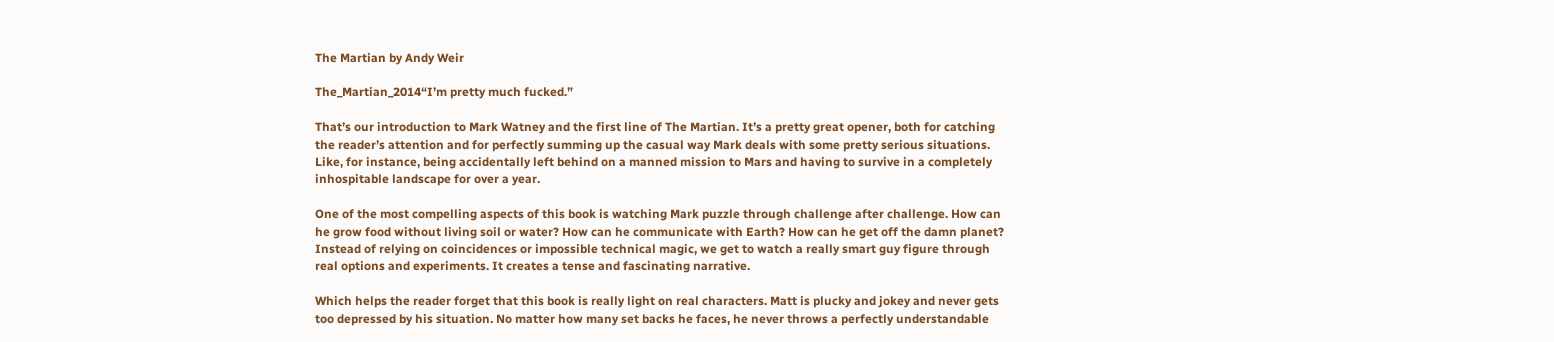The Martian by Andy Weir

The_Martian_2014“I’m pretty much fucked.”

That’s our introduction to Mark Watney and the first line of The Martian. It’s a pretty great opener, both for catching the reader’s attention and for perfectly summing up the casual way Mark deals with some pretty serious situations. Like, for instance, being accidentally left behind on a manned mission to Mars and having to survive in a completely inhospitable landscape for over a year.

One of the most compelling aspects of this book is watching Mark puzzle through challenge after challenge. How can he grow food without living soil or water? How can he communicate with Earth? How can he get off the damn planet? Instead of relying on coincidences or impossible technical magic, we get to watch a really smart guy figure through real options and experiments. It creates a tense and fascinating narrative.

Which helps the reader forget that this book is really light on real characters. Matt is plucky and jokey and never gets too depressed by his situation. No matter how many set backs he faces, he never throws a perfectly understandable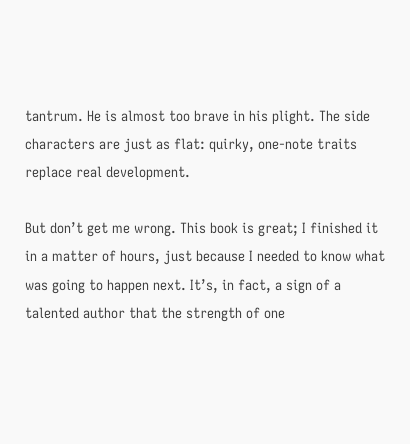tantrum. He is almost too brave in his plight. The side characters are just as flat: quirky, one-note traits replace real development.

But don’t get me wrong. This book is great; I finished it in a matter of hours, just because I needed to know what was going to happen next. It’s, in fact, a sign of a talented author that the strength of one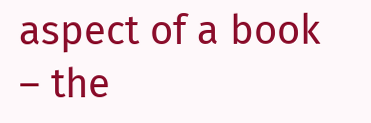aspect of a book – the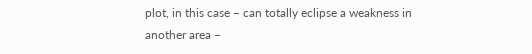plot, in this case – can totally eclipse a weakness in another area –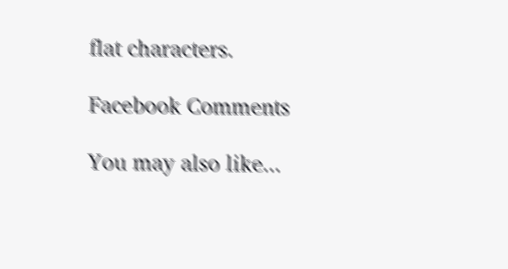flat characters.

Facebook Comments

You may also like...